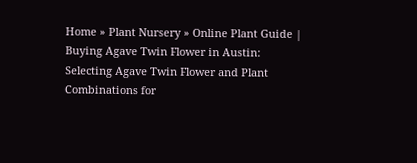Home » Plant Nursery » Online Plant Guide | Buying Agave Twin Flower in Austin: Selecting Agave Twin Flower and Plant Combinations for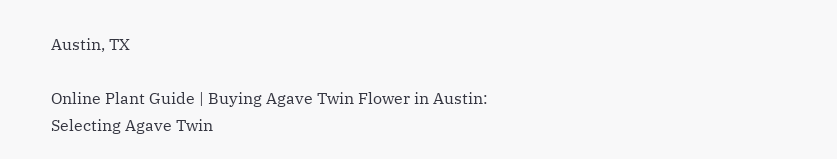Austin, TX

Online Plant Guide | Buying Agave Twin Flower in Austin: Selecting Agave Twin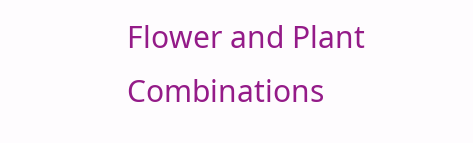Flower and Plant Combinations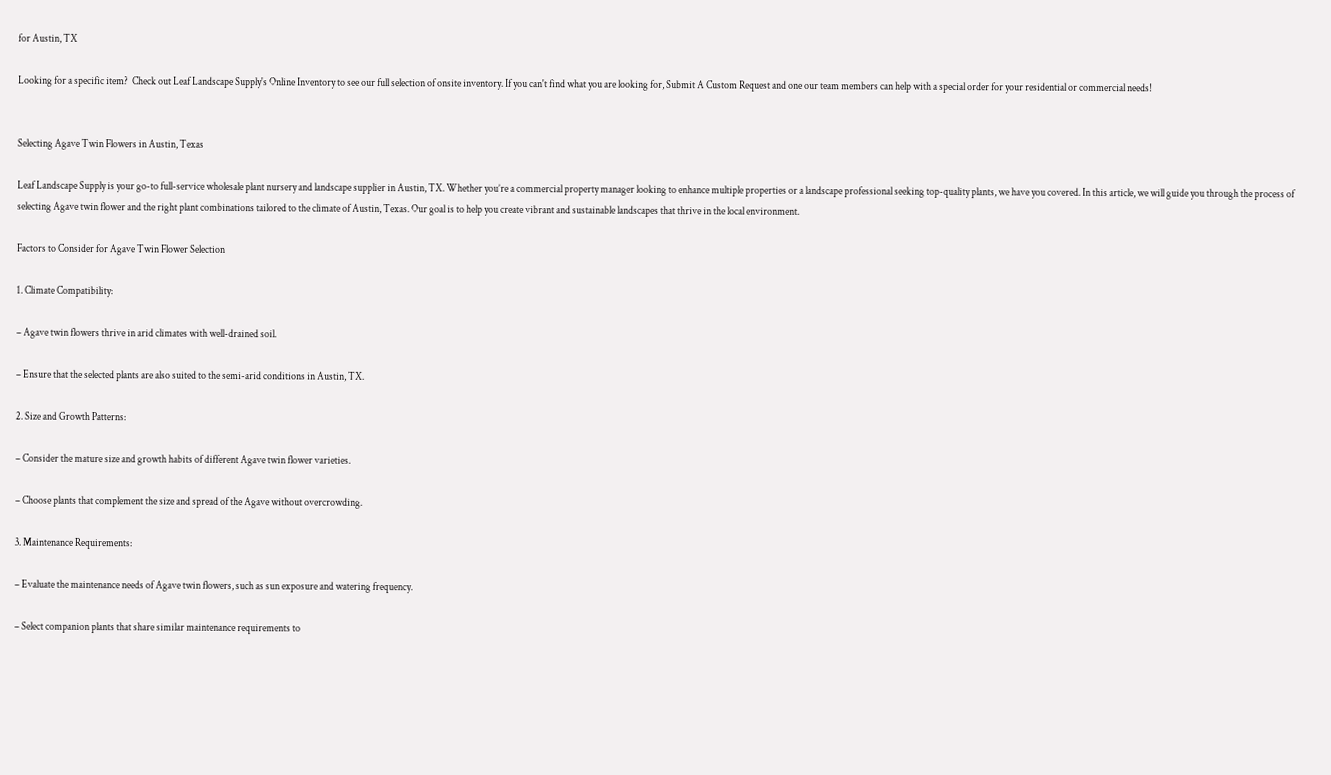for Austin, TX

Looking for a specific item?  Check out Leaf Landscape Supply's Online Inventory to see our full selection of onsite inventory. If you can't find what you are looking for, Submit A Custom Request and one our team members can help with a special order for your residential or commercial needs!


Selecting Agave Twin Flowers in Austin, Texas

Leaf Landscape Supply is your go-to full-service wholesale plant nursery and landscape supplier in Austin, TX. Whether you’re a commercial property manager looking to enhance multiple properties or a landscape professional seeking top-quality plants, we have you covered. In this article, we will guide you through the process of selecting Agave twin flower and the right plant combinations tailored to the climate of Austin, Texas. Our goal is to help you create vibrant and sustainable landscapes that thrive in the local environment.

Factors to Consider for Agave Twin Flower Selection

1. Climate Compatibility:

– Agave twin flowers thrive in arid climates with well-drained soil.

– Ensure that the selected plants are also suited to the semi-arid conditions in Austin, TX.

2. Size and Growth Patterns:

– Consider the mature size and growth habits of different Agave twin flower varieties.

– Choose plants that complement the size and spread of the Agave without overcrowding.

3. Maintenance Requirements:

– Evaluate the maintenance needs of Agave twin flowers, such as sun exposure and watering frequency.

– Select companion plants that share similar maintenance requirements to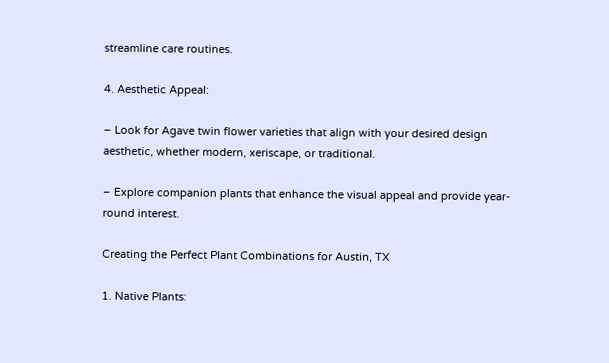streamline care routines.

4. Aesthetic Appeal:

– Look for Agave twin flower varieties that align with your desired design aesthetic, whether modern, xeriscape, or traditional.

– Explore companion plants that enhance the visual appeal and provide year-round interest.

Creating the Perfect Plant Combinations for Austin, TX

1. Native Plants: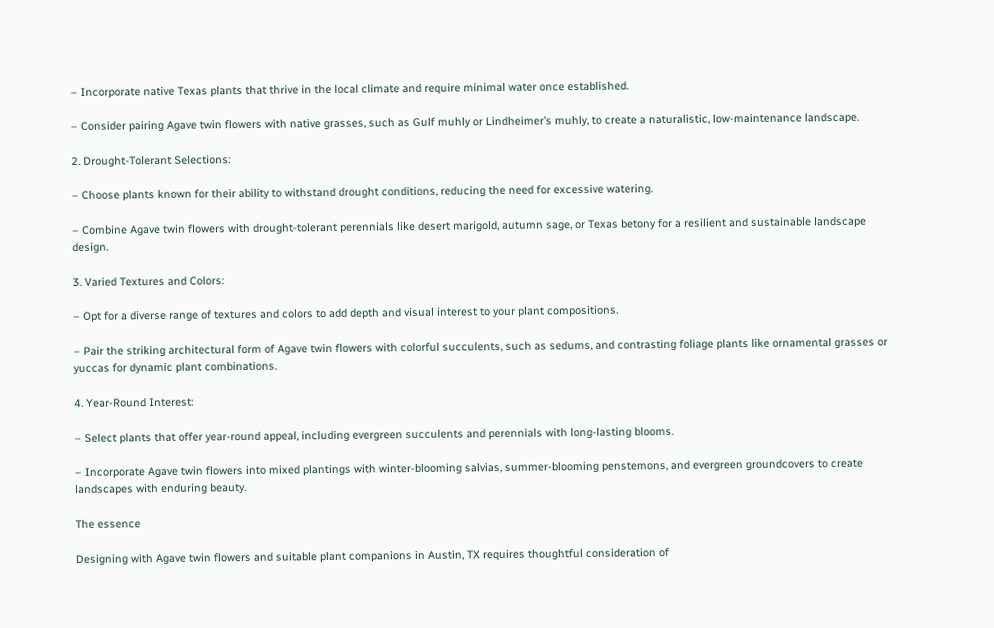– Incorporate native Texas plants that thrive in the local climate and require minimal water once established.

– Consider pairing Agave twin flowers with native grasses, such as Gulf muhly or Lindheimer’s muhly, to create a naturalistic, low-maintenance landscape.

2. Drought-Tolerant Selections:

– Choose plants known for their ability to withstand drought conditions, reducing the need for excessive watering.

– Combine Agave twin flowers with drought-tolerant perennials like desert marigold, autumn sage, or Texas betony for a resilient and sustainable landscape design.

3. Varied Textures and Colors:

– Opt for a diverse range of textures and colors to add depth and visual interest to your plant compositions.

– Pair the striking architectural form of Agave twin flowers with colorful succulents, such as sedums, and contrasting foliage plants like ornamental grasses or yuccas for dynamic plant combinations.

4. Year-Round Interest:

– Select plants that offer year-round appeal, including evergreen succulents and perennials with long-lasting blooms.

– Incorporate Agave twin flowers into mixed plantings with winter-blooming salvias, summer-blooming penstemons, and evergreen groundcovers to create landscapes with enduring beauty.

The essence

Designing with Agave twin flowers and suitable plant companions in Austin, TX requires thoughtful consideration of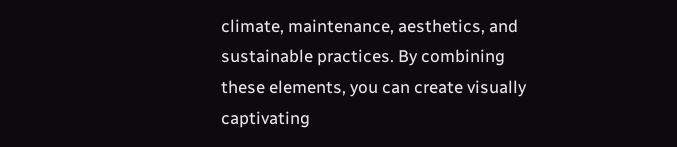climate, maintenance, aesthetics, and sustainable practices. By combining these elements, you can create visually captivating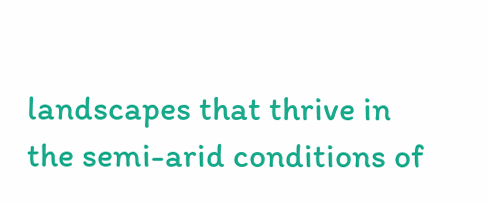landscapes that thrive in the semi-arid conditions of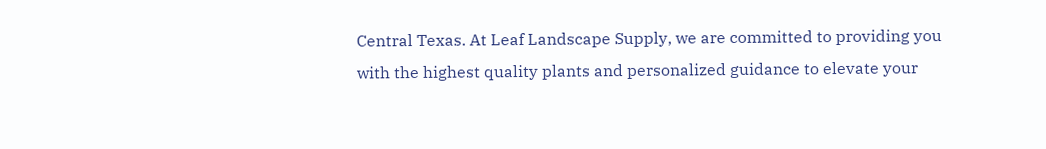Central Texas. At Leaf Landscape Supply, we are committed to providing you with the highest quality plants and personalized guidance to elevate your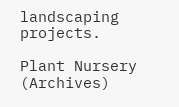landscaping projects.

Plant Nursery (Archives)